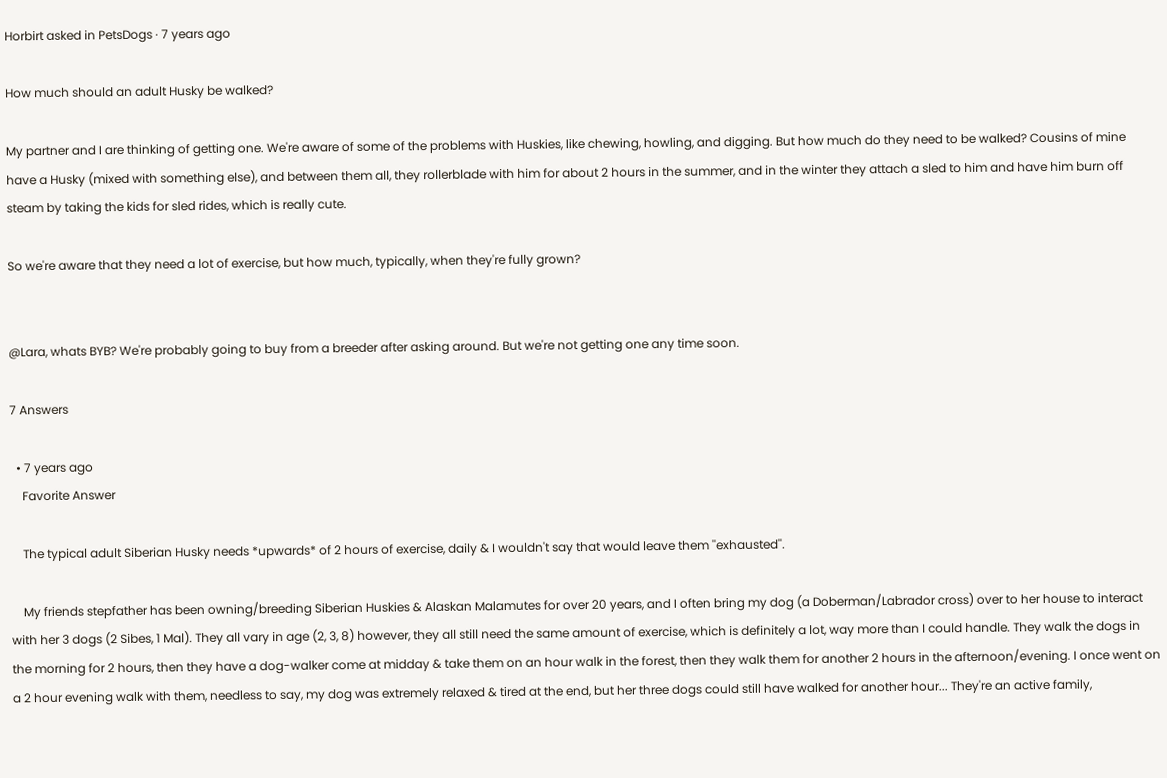Horbirt asked in PetsDogs · 7 years ago

How much should an adult Husky be walked?

My partner and I are thinking of getting one. We're aware of some of the problems with Huskies, like chewing, howling, and digging. But how much do they need to be walked? Cousins of mine have a Husky (mixed with something else), and between them all, they rollerblade with him for about 2 hours in the summer, and in the winter they attach a sled to him and have him burn off steam by taking the kids for sled rides, which is really cute.

So we're aware that they need a lot of exercise, but how much, typically, when they're fully grown?


@Lara, whats BYB? We're probably going to buy from a breeder after asking around. But we're not getting one any time soon.

7 Answers

  • 7 years ago
    Favorite Answer

    The typical adult Siberian Husky needs *upwards* of 2 hours of exercise, daily & I wouldn't say that would leave them ''exhausted''.

    My friends stepfather has been owning/breeding Siberian Huskies & Alaskan Malamutes for over 20 years, and I often bring my dog (a Doberman/Labrador cross) over to her house to interact with her 3 dogs (2 Sibes, 1 Mal). They all vary in age (2, 3, 8) however, they all still need the same amount of exercise, which is definitely a lot, way more than I could handle. They walk the dogs in the morning for 2 hours, then they have a dog-walker come at midday & take them on an hour walk in the forest, then they walk them for another 2 hours in the afternoon/evening. I once went on a 2 hour evening walk with them, needless to say, my dog was extremely relaxed & tired at the end, but her three dogs could still have walked for another hour... They're an active family,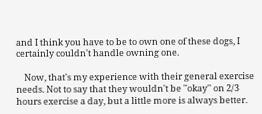and I think you have to be to own one of these dogs, I certainly couldn't handle owning one.

    Now, that's my experience with their general exercise needs. Not to say that they wouldn't be ''okay'' on 2/3 hours exercise a day, but a little more is always better.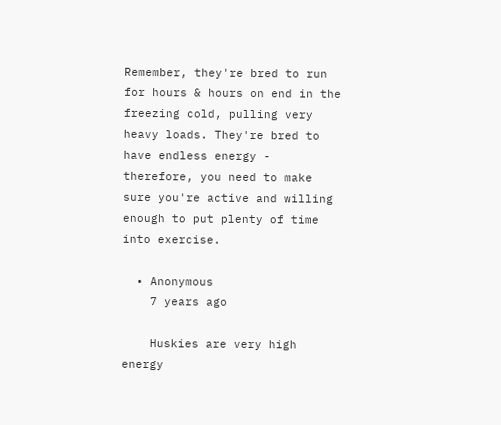Remember, they're bred to run for hours & hours on end in the freezing cold, pulling very heavy loads. They're bred to have endless energy - therefore, you need to make sure you're active and willing enough to put plenty of time into exercise.

  • Anonymous
    7 years ago

    Huskies are very high energy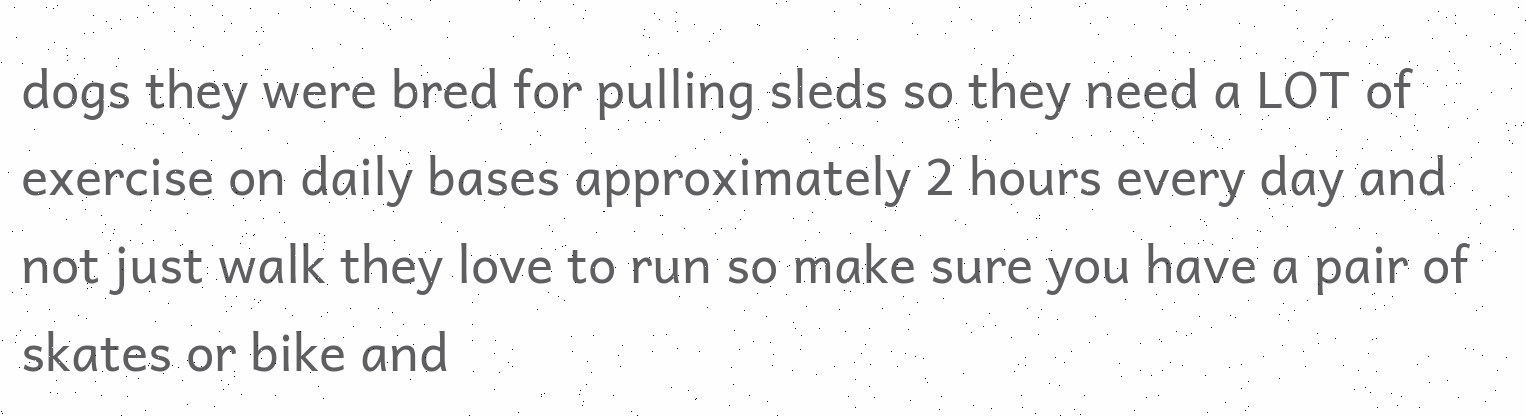dogs they were bred for pulling sleds so they need a LOT of exercise on daily bases approximately 2 hours every day and not just walk they love to run so make sure you have a pair of skates or bike and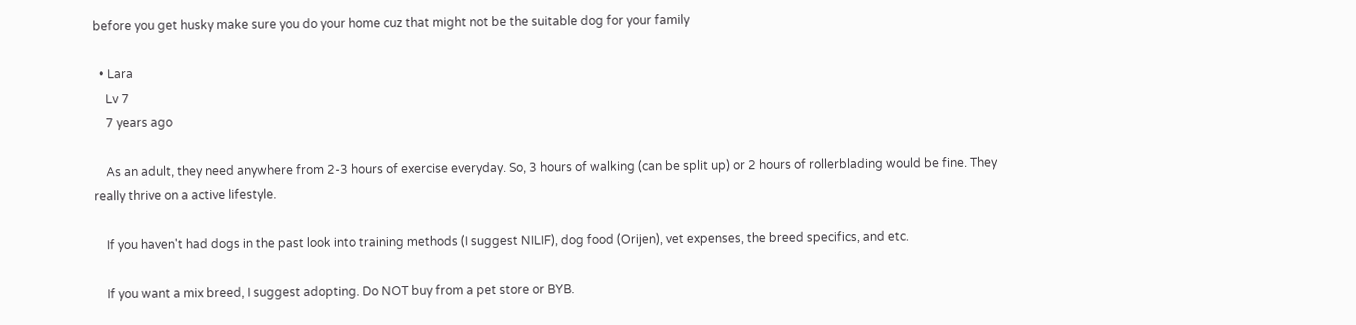before you get husky make sure you do your home cuz that might not be the suitable dog for your family

  • Lara
    Lv 7
    7 years ago

    As an adult, they need anywhere from 2-3 hours of exercise everyday. So, 3 hours of walking (can be split up) or 2 hours of rollerblading would be fine. They really thrive on a active lifestyle.

    If you haven't had dogs in the past look into training methods (I suggest NILIF), dog food (Orijen), vet expenses, the breed specifics, and etc.

    If you want a mix breed, I suggest adopting. Do NOT buy from a pet store or BYB.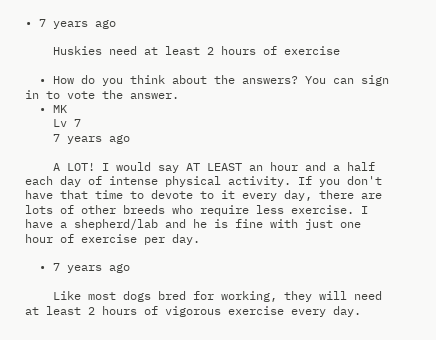• 7 years ago

    Huskies need at least 2 hours of exercise

  • How do you think about the answers? You can sign in to vote the answer.
  • MK
    Lv 7
    7 years ago

    A LOT! I would say AT LEAST an hour and a half each day of intense physical activity. If you don't have that time to devote to it every day, there are lots of other breeds who require less exercise. I have a shepherd/lab and he is fine with just one hour of exercise per day.

  • 7 years ago

    Like most dogs bred for working, they will need at least 2 hours of vigorous exercise every day.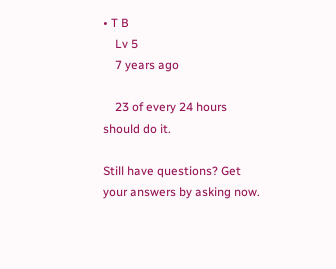• T B
    Lv 5
    7 years ago

    23 of every 24 hours should do it.

Still have questions? Get your answers by asking now.